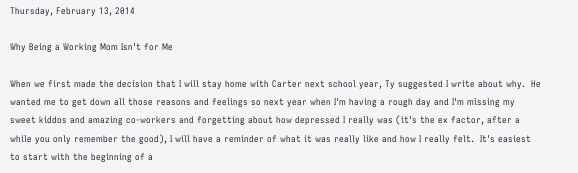Thursday, February 13, 2014

Why Being a Working Mom Isn't for Me

When we first made the decision that I will stay home with Carter next school year, Ty suggested I write about why.  He wanted me to get down all those reasons and feelings so next year when I'm having a rough day and I'm missing my sweet kiddos and amazing co-workers and forgetting about how depressed I really was (it's the ex factor, after a while you only remember the good), I will have a reminder of what it was really like and how I really felt.  It's easiest to start with the beginning of a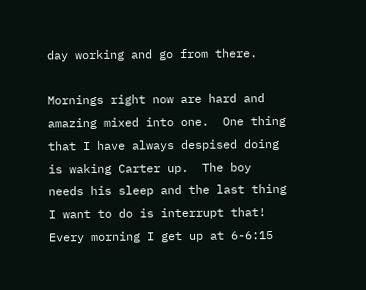day working and go from there.

Mornings right now are hard and amazing mixed into one.  One thing that I have always despised doing is waking Carter up.  The boy needs his sleep and the last thing I want to do is interrupt that!  Every morning I get up at 6-6:15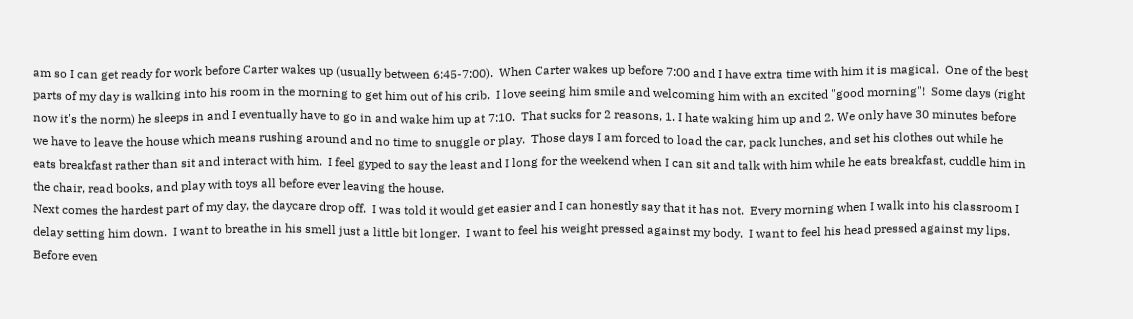am so I can get ready for work before Carter wakes up (usually between 6:45-7:00).  When Carter wakes up before 7:00 and I have extra time with him it is magical.  One of the best parts of my day is walking into his room in the morning to get him out of his crib.  I love seeing him smile and welcoming him with an excited "good morning"!  Some days (right now it's the norm) he sleeps in and I eventually have to go in and wake him up at 7:10.  That sucks for 2 reasons, 1. I hate waking him up and 2. We only have 30 minutes before we have to leave the house which means rushing around and no time to snuggle or play.  Those days I am forced to load the car, pack lunches, and set his clothes out while he eats breakfast rather than sit and interact with him.  I feel gyped to say the least and I long for the weekend when I can sit and talk with him while he eats breakfast, cuddle him in the chair, read books, and play with toys all before ever leaving the house.
Next comes the hardest part of my day, the daycare drop off.  I was told it would get easier and I can honestly say that it has not.  Every morning when I walk into his classroom I delay setting him down.  I want to breathe in his smell just a little bit longer.  I want to feel his weight pressed against my body.  I want to feel his head pressed against my lips.  Before even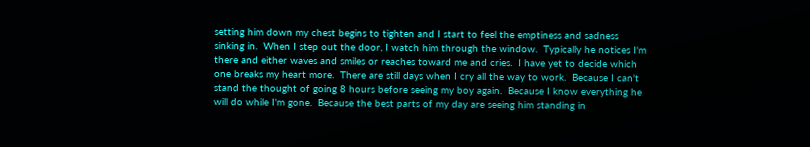setting him down my chest begins to tighten and I start to feel the emptiness and sadness sinking in.  When I step out the door, I watch him through the window.  Typically he notices I'm there and either waves and smiles or reaches toward me and cries.  I have yet to decide which one breaks my heart more.  There are still days when I cry all the way to work.  Because I can't stand the thought of going 8 hours before seeing my boy again.  Because I know everything he will do while I'm gone.  Because the best parts of my day are seeing him standing in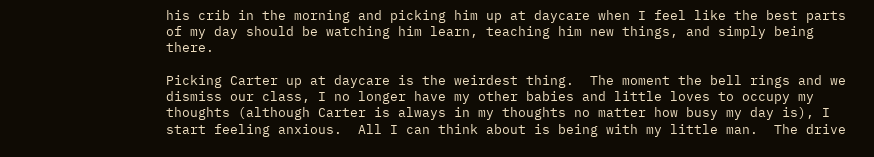his crib in the morning and picking him up at daycare when I feel like the best parts of my day should be watching him learn, teaching him new things, and simply being there.

Picking Carter up at daycare is the weirdest thing.  The moment the bell rings and we dismiss our class, I no longer have my other babies and little loves to occupy my thoughts (although Carter is always in my thoughts no matter how busy my day is), I start feeling anxious.  All I can think about is being with my little man.  The drive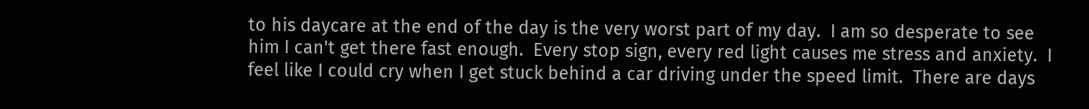to his daycare at the end of the day is the very worst part of my day.  I am so desperate to see him I can't get there fast enough.  Every stop sign, every red light causes me stress and anxiety.  I feel like I could cry when I get stuck behind a car driving under the speed limit.  There are days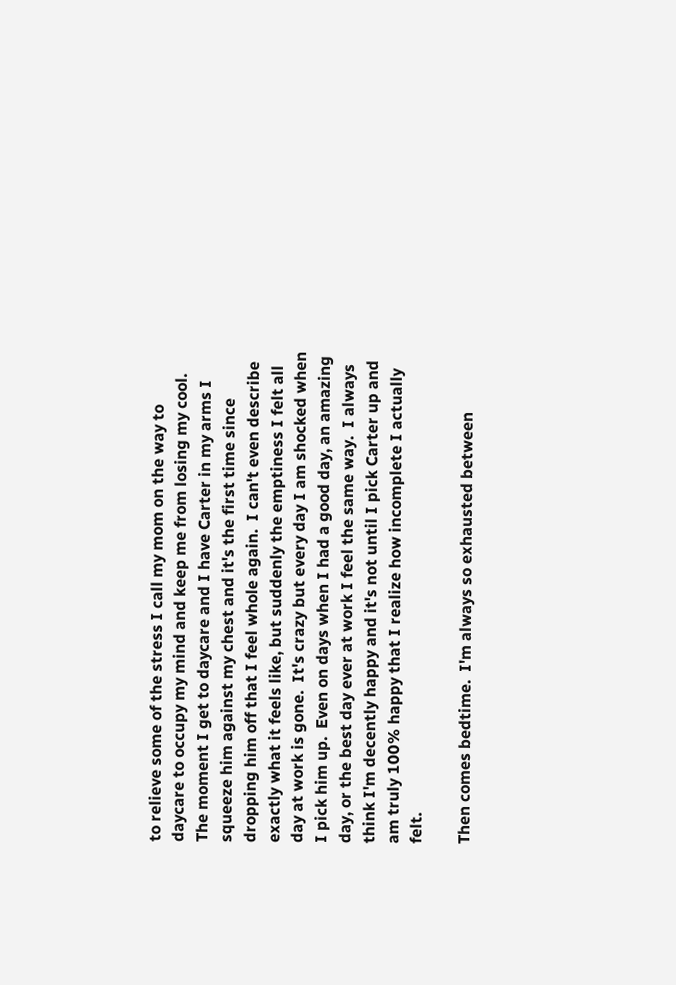to relieve some of the stress I call my mom on the way to daycare to occupy my mind and keep me from losing my cool.  The moment I get to daycare and I have Carter in my arms I squeeze him against my chest and it's the first time since dropping him off that I feel whole again.  I can't even describe exactly what it feels like, but suddenly the emptiness I felt all day at work is gone.  It's crazy but every day I am shocked when I pick him up.  Even on days when I had a good day, an amazing day, or the best day ever at work I feel the same way.  I always think I'm decently happy and it's not until I pick Carter up and am truly 100% happy that I realize how incomplete I actually felt.

Then comes bedtime.  I'm always so exhausted between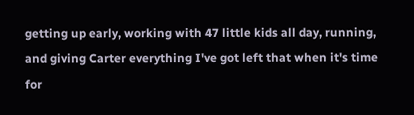getting up early, working with 47 little kids all day, running, and giving Carter everything I've got left that when it's time for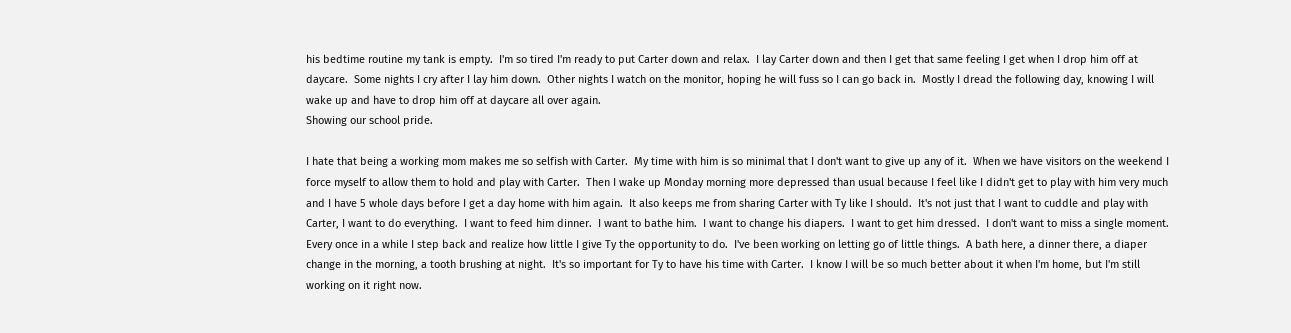his bedtime routine my tank is empty.  I'm so tired I'm ready to put Carter down and relax.  I lay Carter down and then I get that same feeling I get when I drop him off at daycare.  Some nights I cry after I lay him down.  Other nights I watch on the monitor, hoping he will fuss so I can go back in.  Mostly I dread the following day, knowing I will wake up and have to drop him off at daycare all over again.
Showing our school pride.

I hate that being a working mom makes me so selfish with Carter.  My time with him is so minimal that I don't want to give up any of it.  When we have visitors on the weekend I force myself to allow them to hold and play with Carter.  Then I wake up Monday morning more depressed than usual because I feel like I didn't get to play with him very much and I have 5 whole days before I get a day home with him again.  It also keeps me from sharing Carter with Ty like I should.  It's not just that I want to cuddle and play with Carter, I want to do everything.  I want to feed him dinner.  I want to bathe him.  I want to change his diapers.  I want to get him dressed.  I don't want to miss a single moment.  Every once in a while I step back and realize how little I give Ty the opportunity to do.  I've been working on letting go of little things.  A bath here, a dinner there, a diaper change in the morning, a tooth brushing at night.  It's so important for Ty to have his time with Carter.  I know I will be so much better about it when I'm home, but I'm still working on it right now.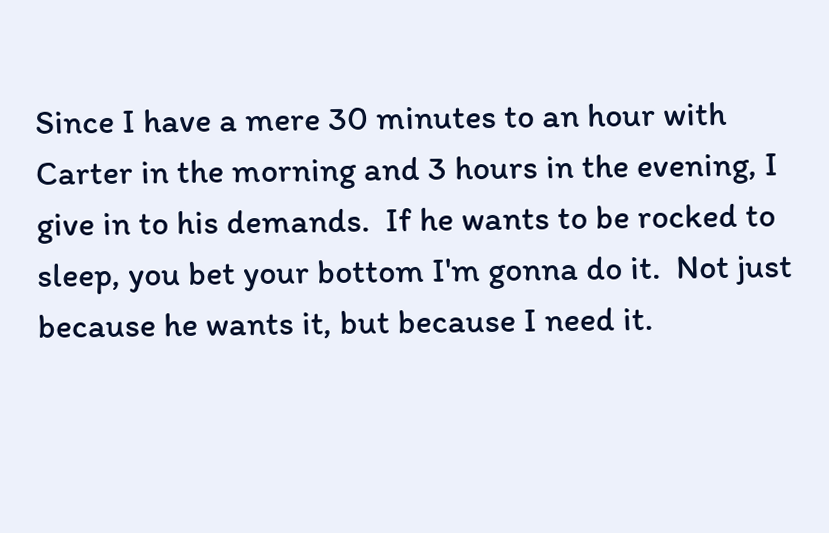Since I have a mere 30 minutes to an hour with Carter in the morning and 3 hours in the evening, I give in to his demands.  If he wants to be rocked to sleep, you bet your bottom I'm gonna do it.  Not just because he wants it, but because I need it.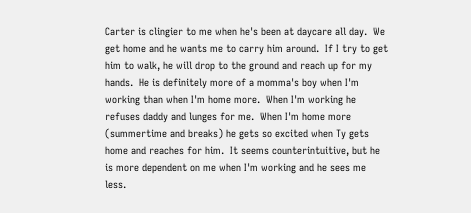Carter is clingier to me when he's been at daycare all day.  We get home and he wants me to carry him around.  If I try to get him to walk, he will drop to the ground and reach up for my hands.  He is definitely more of a momma's boy when I'm working than when I'm home more.  When I'm working he refuses daddy and lunges for me.  When I'm home more (summertime and breaks) he gets so excited when Ty gets home and reaches for him.  It seems counterintuitive, but he is more dependent on me when I'm working and he sees me less.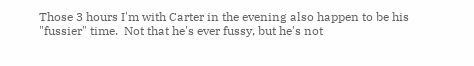Those 3 hours I'm with Carter in the evening also happen to be his "fussier" time.  Not that he's ever fussy, but he's not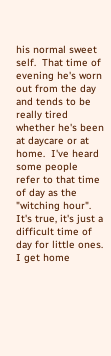his normal sweet self.  That time of evening he's worn out from the day and tends to be really tired whether he's been at daycare or at home.  I've heard some people refer to that time of day as the "witching hour".  It's true, it's just a difficult time of day for little ones.  I get home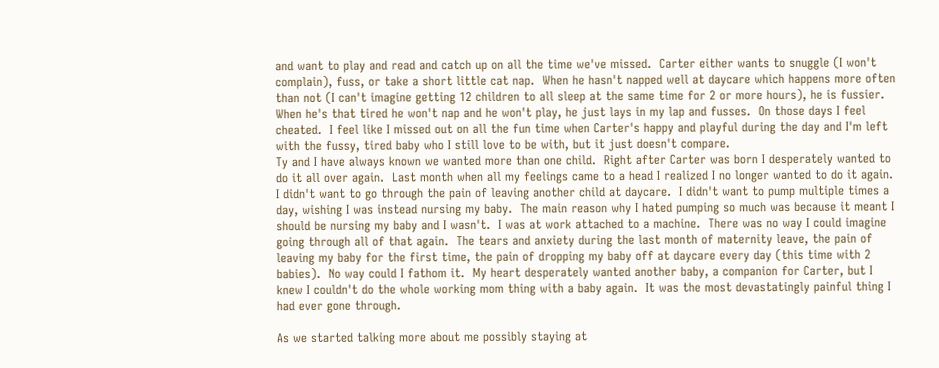and want to play and read and catch up on all the time we've missed.  Carter either wants to snuggle (I won't complain), fuss, or take a short little cat nap.  When he hasn't napped well at daycare which happens more often than not (I can't imagine getting 12 children to all sleep at the same time for 2 or more hours), he is fussier.  When he's that tired he won't nap and he won't play, he just lays in my lap and fusses.  On those days I feel cheated.  I feel like I missed out on all the fun time when Carter's happy and playful during the day and I'm left with the fussy, tired baby who I still love to be with, but it just doesn't compare.
Ty and I have always known we wanted more than one child.  Right after Carter was born I desperately wanted to do it all over again.  Last month when all my feelings came to a head I realized I no longer wanted to do it again.  I didn't want to go through the pain of leaving another child at daycare.  I didn't want to pump multiple times a day, wishing I was instead nursing my baby.  The main reason why I hated pumping so much was because it meant I should be nursing my baby and I wasn't.  I was at work attached to a machine.  There was no way I could imagine going through all of that again.  The tears and anxiety during the last month of maternity leave, the pain of leaving my baby for the first time, the pain of dropping my baby off at daycare every day (this time with 2 babies).  No way could I fathom it.  My heart desperately wanted another baby, a companion for Carter, but I knew I couldn't do the whole working mom thing with a baby again.  It was the most devastatingly painful thing I had ever gone through.

As we started talking more about me possibly staying at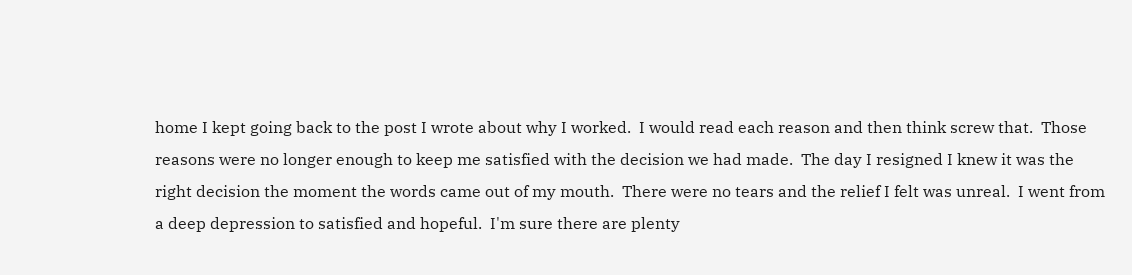home I kept going back to the post I wrote about why I worked.  I would read each reason and then think screw that.  Those reasons were no longer enough to keep me satisfied with the decision we had made.  The day I resigned I knew it was the right decision the moment the words came out of my mouth.  There were no tears and the relief I felt was unreal.  I went from a deep depression to satisfied and hopeful.  I'm sure there are plenty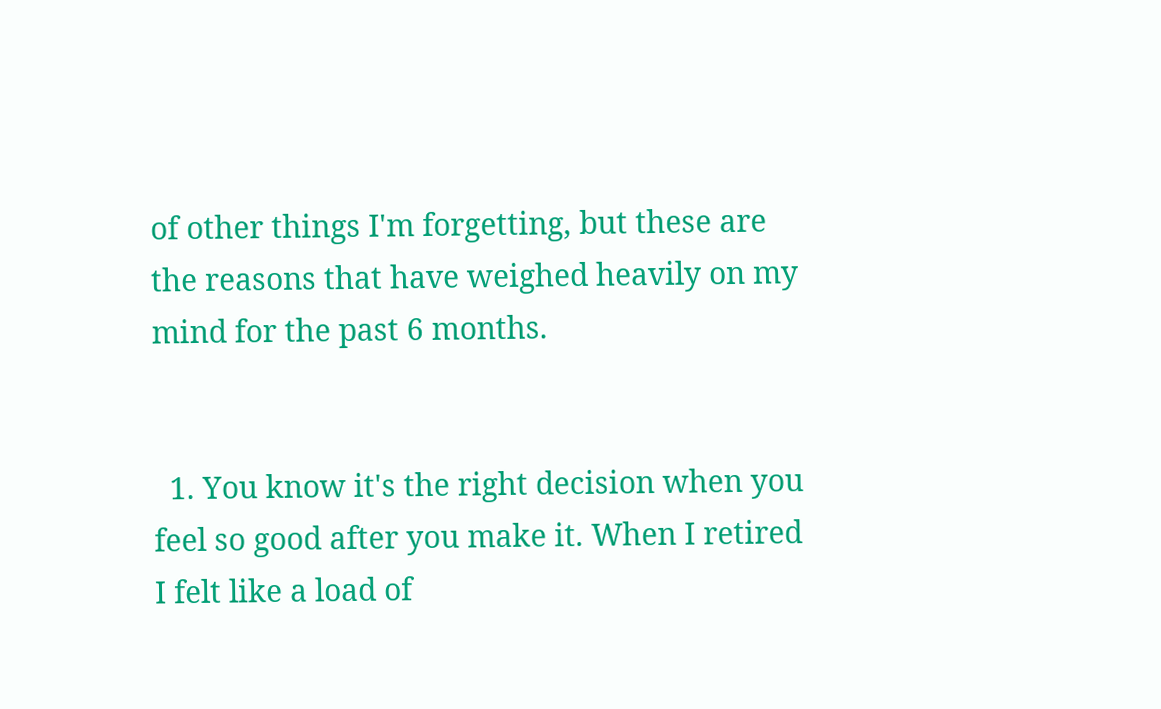of other things I'm forgetting, but these are the reasons that have weighed heavily on my mind for the past 6 months.


  1. You know it's the right decision when you feel so good after you make it. When I retired I felt like a load of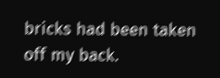bricks had been taken off my back.